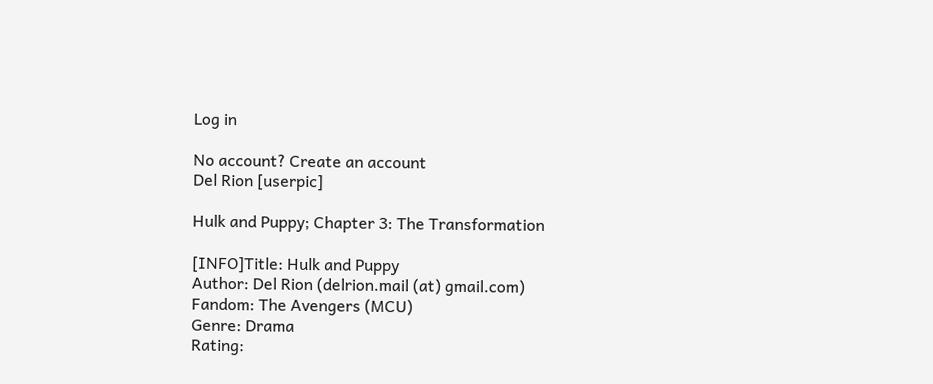Log in

No account? Create an account
Del Rion [userpic]

Hulk and Puppy; Chapter 3: The Transformation

[INFO]Title: Hulk and Puppy
Author: Del Rion (delrion.mail (at) gmail.com)
Fandom: The Avengers (MCU)
Genre: Drama
Rating: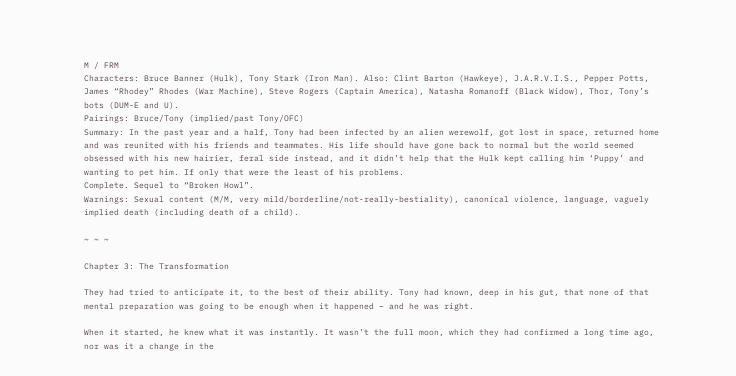M / FRM
Characters: Bruce Banner (Hulk), Tony Stark (Iron Man). Also: Clint Barton (Hawkeye), J.A.R.V.I.S., Pepper Potts, James “Rhodey” Rhodes (War Machine), Steve Rogers (Captain America), Natasha Romanoff (Black Widow), Thor, Tony’s bots (DUM-E and U).
Pairings: Bruce/Tony (implied/past Tony/OFC)
Summary: In the past year and a half, Tony had been infected by an alien werewolf, got lost in space, returned home and was reunited with his friends and teammates. His life should have gone back to normal but the world seemed obsessed with his new hairier, feral side instead, and it didn’t help that the Hulk kept calling him ‘Puppy’ and wanting to pet him. If only that were the least of his problems.
Complete. Sequel to “Broken Howl”.
Warnings: Sexual content (M/M, very mild/borderline/not-really-bestiality), canonical violence, language, vaguely implied death (including death of a child).

~ ~ ~

Chapter 3: The Transformation

They had tried to anticipate it, to the best of their ability. Tony had known, deep in his gut, that none of that mental preparation was going to be enough when it happened – and he was right.

When it started, he knew what it was instantly. It wasn’t the full moon, which they had confirmed a long time ago, nor was it a change in the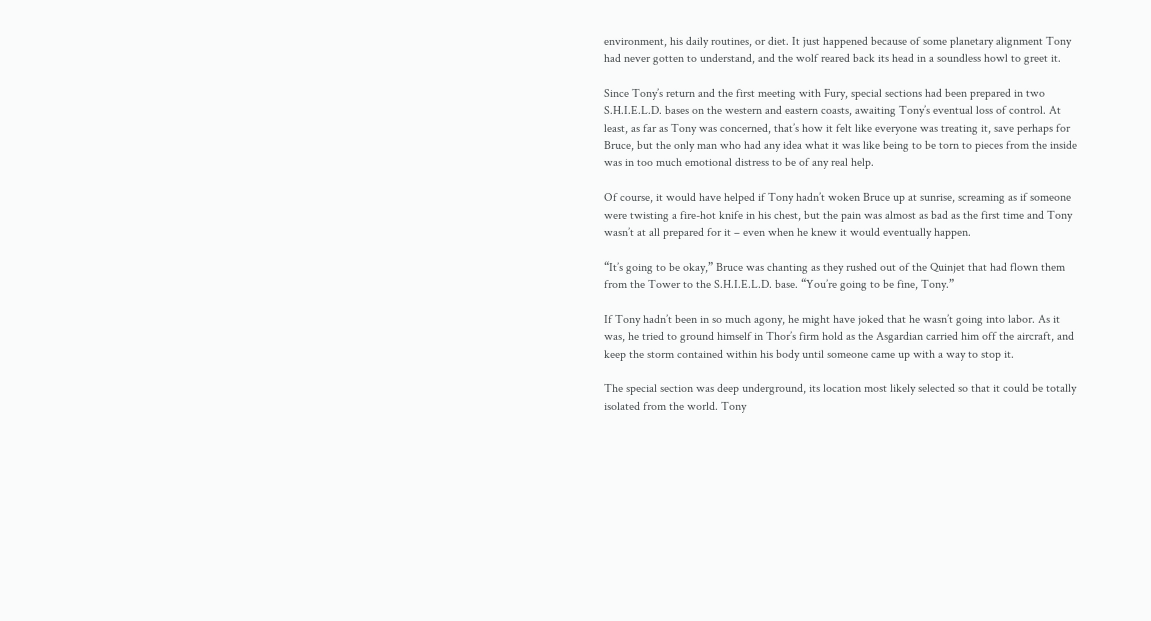environment, his daily routines, or diet. It just happened because of some planetary alignment Tony had never gotten to understand, and the wolf reared back its head in a soundless howl to greet it.

Since Tony’s return and the first meeting with Fury, special sections had been prepared in two S.H.I.E.L.D. bases on the western and eastern coasts, awaiting Tony’s eventual loss of control. At least, as far as Tony was concerned, that’s how it felt like everyone was treating it, save perhaps for Bruce, but the only man who had any idea what it was like being to be torn to pieces from the inside was in too much emotional distress to be of any real help.

Of course, it would have helped if Tony hadn’t woken Bruce up at sunrise, screaming as if someone were twisting a fire-hot knife in his chest, but the pain was almost as bad as the first time and Tony wasn’t at all prepared for it – even when he knew it would eventually happen.

“It’s going to be okay,” Bruce was chanting as they rushed out of the Quinjet that had flown them from the Tower to the S.H.I.E.L.D. base. “You’re going to be fine, Tony.”

If Tony hadn’t been in so much agony, he might have joked that he wasn’t going into labor. As it was, he tried to ground himself in Thor’s firm hold as the Asgardian carried him off the aircraft, and keep the storm contained within his body until someone came up with a way to stop it.

The special section was deep underground, its location most likely selected so that it could be totally isolated from the world. Tony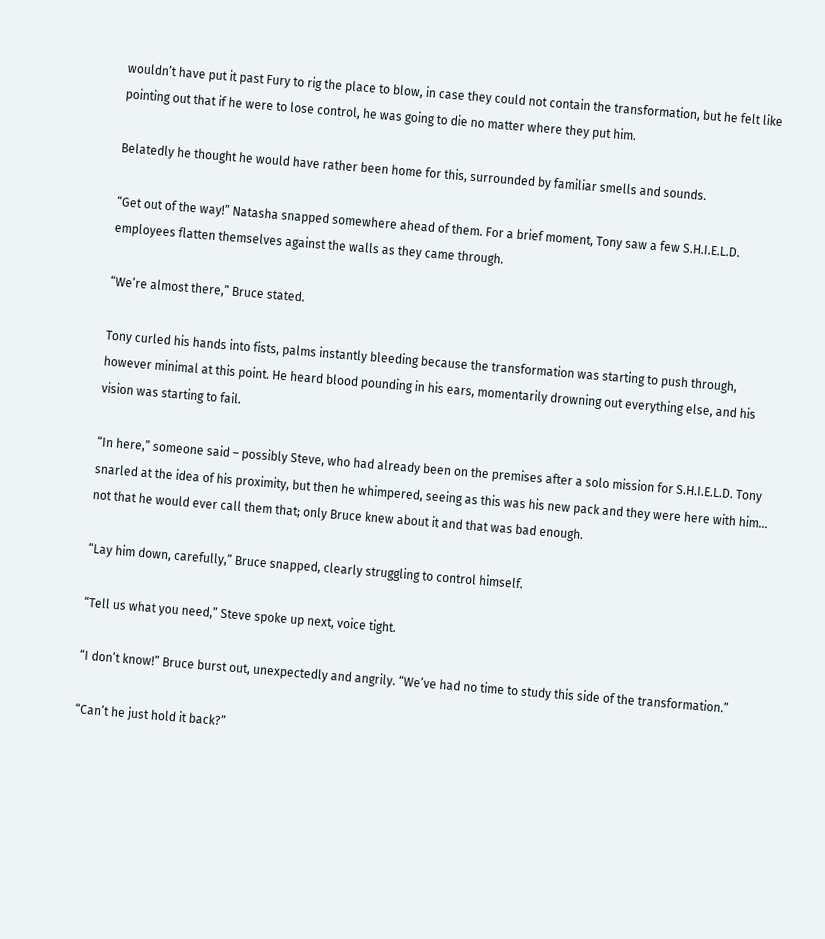wouldn’t have put it past Fury to rig the place to blow, in case they could not contain the transformation, but he felt like pointing out that if he were to lose control, he was going to die no matter where they put him.

Belatedly he thought he would have rather been home for this, surrounded by familiar smells and sounds.

“Get out of the way!” Natasha snapped somewhere ahead of them. For a brief moment, Tony saw a few S.H.I.E.L.D. employees flatten themselves against the walls as they came through.

“We’re almost there,” Bruce stated.

Tony curled his hands into fists, palms instantly bleeding because the transformation was starting to push through, however minimal at this point. He heard blood pounding in his ears, momentarily drowning out everything else, and his vision was starting to fail.

“In here,” someone said – possibly Steve, who had already been on the premises after a solo mission for S.H.I.E.L.D. Tony snarled at the idea of his proximity, but then he whimpered, seeing as this was his new pack and they were here with him… not that he would ever call them that; only Bruce knew about it and that was bad enough.

“Lay him down, carefully,” Bruce snapped, clearly struggling to control himself.

“Tell us what you need,” Steve spoke up next, voice tight.

“I don’t know!” Bruce burst out, unexpectedly and angrily. “We’ve had no time to study this side of the transformation.”

“Can’t he just hold it back?”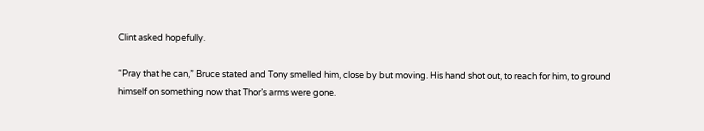Clint asked hopefully.

“Pray that he can,” Bruce stated and Tony smelled him, close by but moving. His hand shot out, to reach for him, to ground himself on something now that Thor’s arms were gone.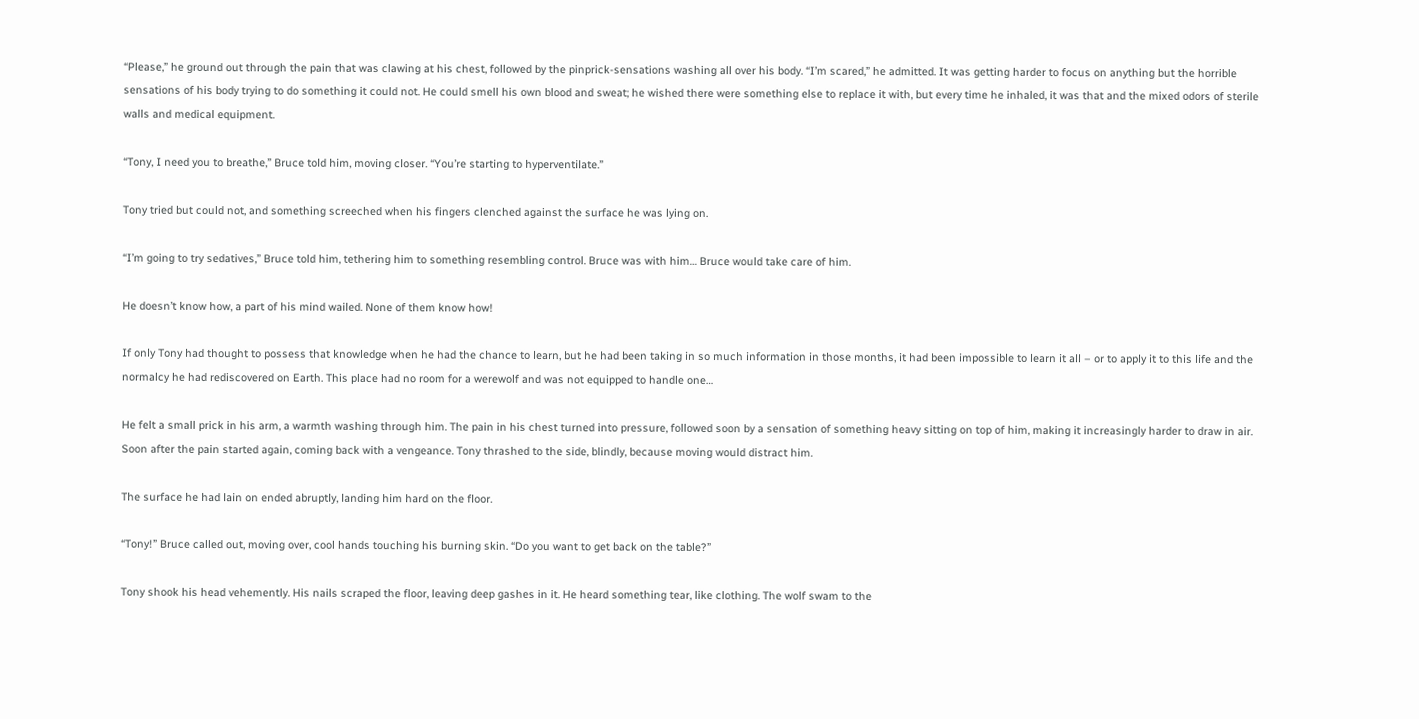“Please,” he ground out through the pain that was clawing at his chest, followed by the pinprick-sensations washing all over his body. “I’m scared,” he admitted. It was getting harder to focus on anything but the horrible sensations of his body trying to do something it could not. He could smell his own blood and sweat; he wished there were something else to replace it with, but every time he inhaled, it was that and the mixed odors of sterile walls and medical equipment.

“Tony, I need you to breathe,” Bruce told him, moving closer. “You’re starting to hyperventilate.”

Tony tried but could not, and something screeched when his fingers clenched against the surface he was lying on.

“I’m going to try sedatives,” Bruce told him, tethering him to something resembling control. Bruce was with him… Bruce would take care of him.

He doesn’t know how, a part of his mind wailed. None of them know how!

If only Tony had thought to possess that knowledge when he had the chance to learn, but he had been taking in so much information in those months, it had been impossible to learn it all – or to apply it to this life and the normalcy he had rediscovered on Earth. This place had no room for a werewolf and was not equipped to handle one…

He felt a small prick in his arm, a warmth washing through him. The pain in his chest turned into pressure, followed soon by a sensation of something heavy sitting on top of him, making it increasingly harder to draw in air. Soon after the pain started again, coming back with a vengeance. Tony thrashed to the side, blindly, because moving would distract him.

The surface he had lain on ended abruptly, landing him hard on the floor.

“Tony!” Bruce called out, moving over, cool hands touching his burning skin. “Do you want to get back on the table?”

Tony shook his head vehemently. His nails scraped the floor, leaving deep gashes in it. He heard something tear, like clothing. The wolf swam to the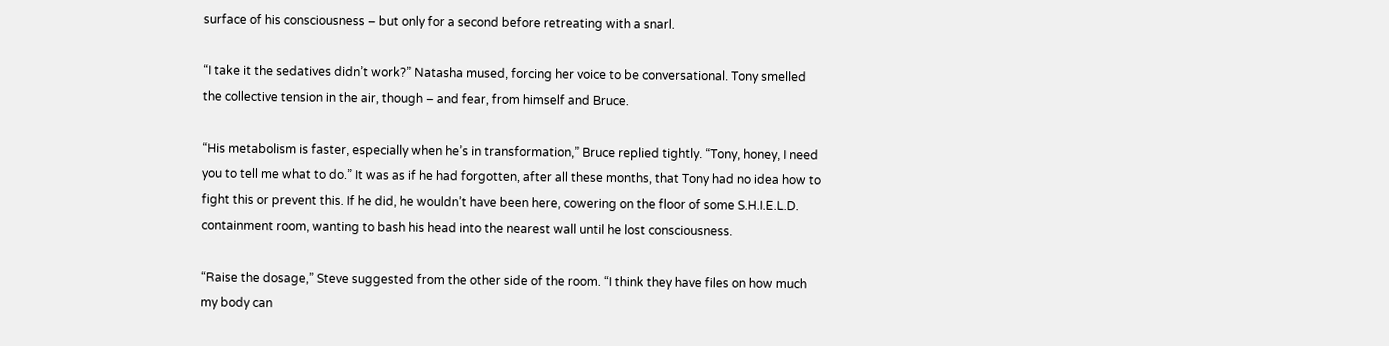surface of his consciousness – but only for a second before retreating with a snarl.

“I take it the sedatives didn’t work?” Natasha mused, forcing her voice to be conversational. Tony smelled the collective tension in the air, though – and fear, from himself and Bruce.

“His metabolism is faster, especially when he’s in transformation,” Bruce replied tightly. “Tony, honey, I need you to tell me what to do.” It was as if he had forgotten, after all these months, that Tony had no idea how to fight this or prevent this. If he did, he wouldn’t have been here, cowering on the floor of some S.H.I.E.L.D. containment room, wanting to bash his head into the nearest wall until he lost consciousness.

“Raise the dosage,” Steve suggested from the other side of the room. “I think they have files on how much my body can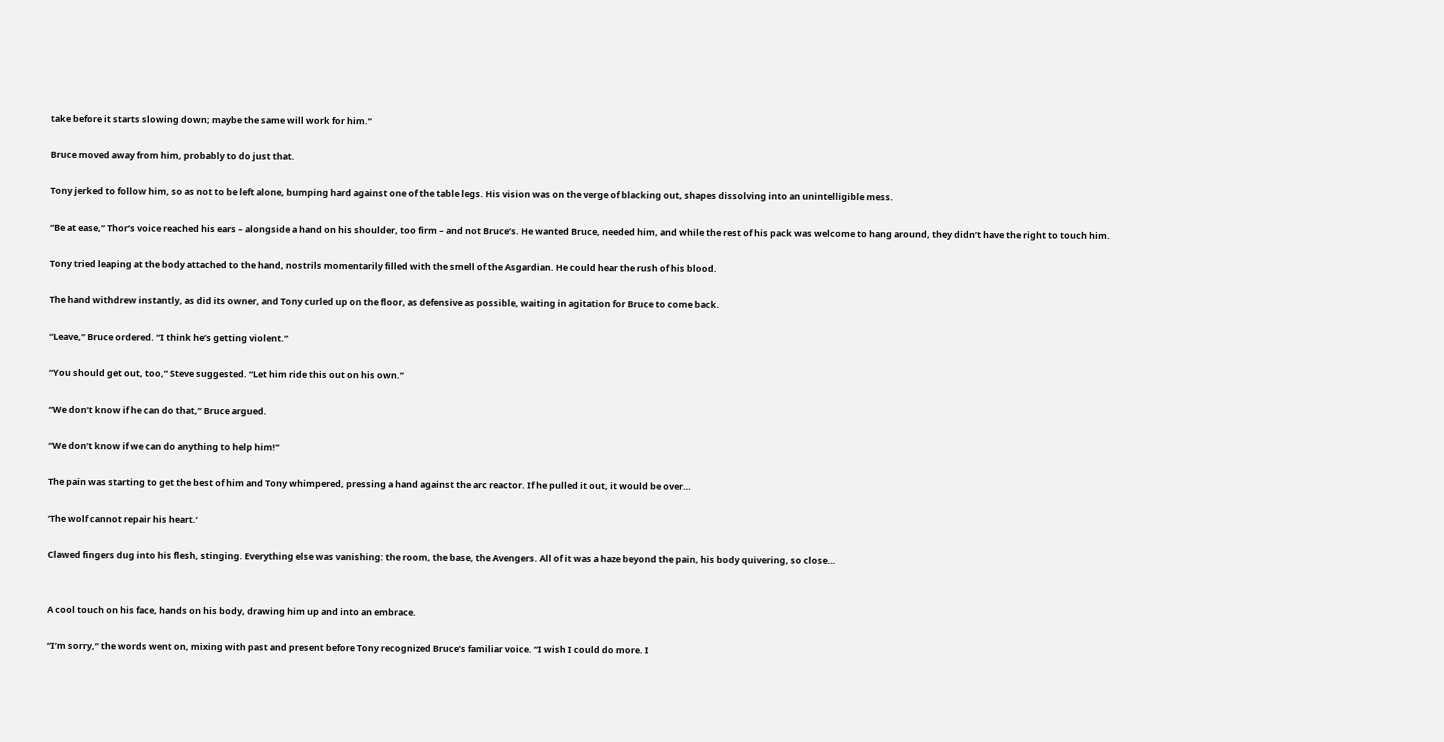take before it starts slowing down; maybe the same will work for him.”

Bruce moved away from him, probably to do just that.

Tony jerked to follow him, so as not to be left alone, bumping hard against one of the table legs. His vision was on the verge of blacking out, shapes dissolving into an unintelligible mess.

“Be at ease,” Thor’s voice reached his ears – alongside a hand on his shoulder, too firm – and not Bruce’s. He wanted Bruce, needed him, and while the rest of his pack was welcome to hang around, they didn’t have the right to touch him.

Tony tried leaping at the body attached to the hand, nostrils momentarily filled with the smell of the Asgardian. He could hear the rush of his blood.

The hand withdrew instantly, as did its owner, and Tony curled up on the floor, as defensive as possible, waiting in agitation for Bruce to come back.

“Leave,” Bruce ordered. “I think he’s getting violent.”

“You should get out, too,” Steve suggested. “Let him ride this out on his own.”

“We don’t know if he can do that,” Bruce argued.

“We don’t know if we can do anything to help him!”

The pain was starting to get the best of him and Tony whimpered, pressing a hand against the arc reactor. If he pulled it out, it would be over…

‘The wolf cannot repair his heart.’

Clawed fingers dug into his flesh, stinging. Everything else was vanishing: the room, the base, the Avengers. All of it was a haze beyond the pain, his body quivering, so close…


A cool touch on his face, hands on his body, drawing him up and into an embrace.

“I’m sorry,” the words went on, mixing with past and present before Tony recognized Bruce’s familiar voice. “I wish I could do more. I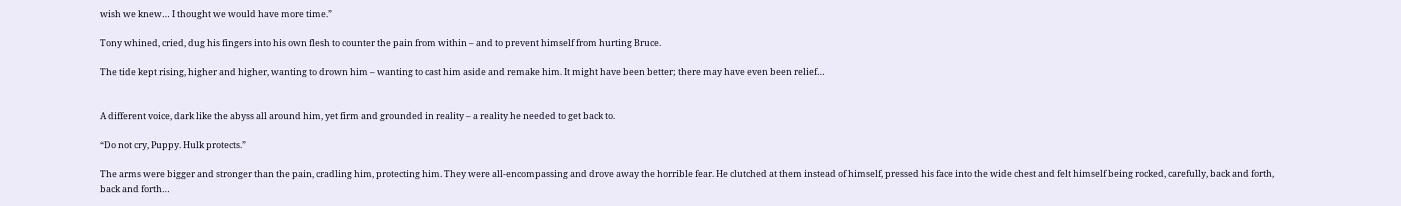wish we knew… I thought we would have more time.”

Tony whined, cried, dug his fingers into his own flesh to counter the pain from within – and to prevent himself from hurting Bruce.

The tide kept rising, higher and higher, wanting to drown him – wanting to cast him aside and remake him. It might have been better; there may have even been relief…


A different voice, dark like the abyss all around him, yet firm and grounded in reality – a reality he needed to get back to.

“Do not cry, Puppy. Hulk protects.”

The arms were bigger and stronger than the pain, cradling him, protecting him. They were all-encompassing and drove away the horrible fear. He clutched at them instead of himself, pressed his face into the wide chest and felt himself being rocked, carefully, back and forth, back and forth…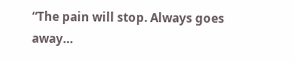“The pain will stop. Always goes away…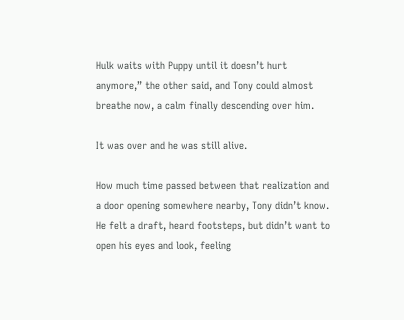Hulk waits with Puppy until it doesn’t hurt anymore,” the other said, and Tony could almost breathe now, a calm finally descending over him.

It was over and he was still alive.

How much time passed between that realization and a door opening somewhere nearby, Tony didn’t know. He felt a draft, heard footsteps, but didn’t want to open his eyes and look, feeling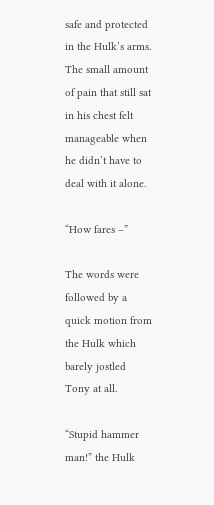safe and protected in the Hulk’s arms. The small amount of pain that still sat in his chest felt manageable when he didn’t have to deal with it alone.

“How fares –”

The words were followed by a quick motion from the Hulk which barely jostled Tony at all.

“Stupid hammer man!” the Hulk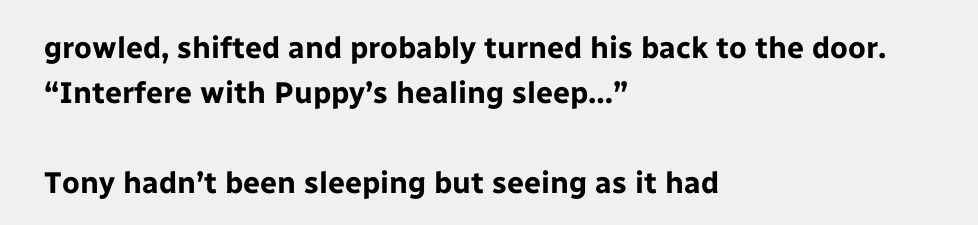growled, shifted and probably turned his back to the door. “Interfere with Puppy’s healing sleep…”

Tony hadn’t been sleeping but seeing as it had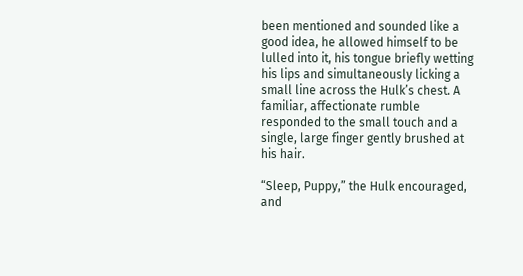been mentioned and sounded like a good idea, he allowed himself to be lulled into it, his tongue briefly wetting his lips and simultaneously licking a small line across the Hulk’s chest. A familiar, affectionate rumble responded to the small touch and a single, large finger gently brushed at his hair.

“Sleep, Puppy,” the Hulk encouraged, and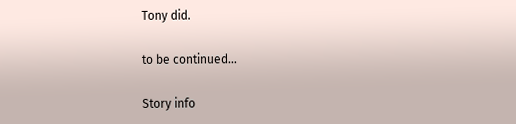Tony did.

to be continued…

Story info